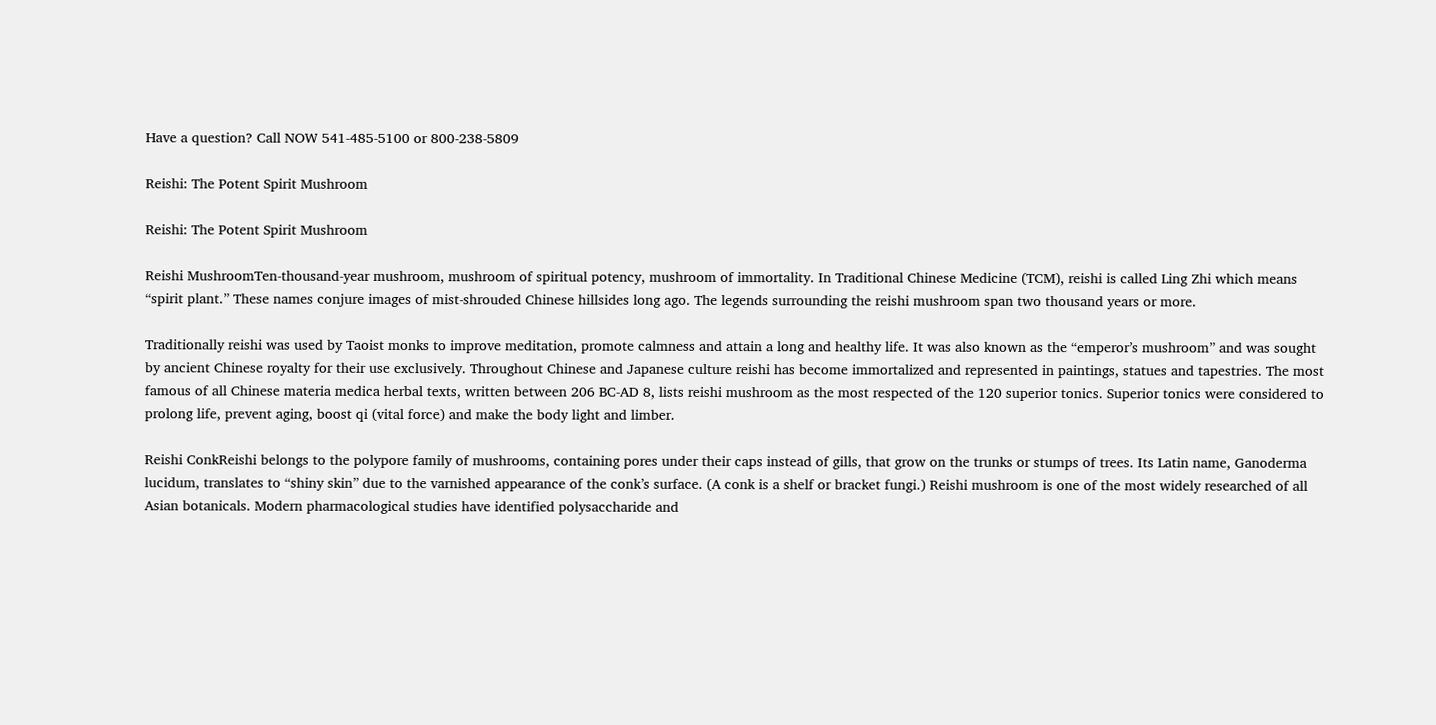Have a question? Call NOW 541-485-5100 or 800-238-5809

Reishi: The Potent Spirit Mushroom

Reishi: The Potent Spirit Mushroom

Reishi MushroomTen-thousand-year mushroom, mushroom of spiritual potency, mushroom of immortality. In Traditional Chinese Medicine (TCM), reishi is called Ling Zhi which means “spirit plant.” These names conjure images of mist-shrouded Chinese hillsides long ago. The legends surrounding the reishi mushroom span two thousand years or more.

Traditionally reishi was used by Taoist monks to improve meditation, promote calmness and attain a long and healthy life. It was also known as the “emperor’s mushroom” and was sought by ancient Chinese royalty for their use exclusively. Throughout Chinese and Japanese culture reishi has become immortalized and represented in paintings, statues and tapestries. The most famous of all Chinese materia medica herbal texts, written between 206 BC-AD 8, lists reishi mushroom as the most respected of the 120 superior tonics. Superior tonics were considered to prolong life, prevent aging, boost qi (vital force) and make the body light and limber.

Reishi ConkReishi belongs to the polypore family of mushrooms, containing pores under their caps instead of gills, that grow on the trunks or stumps of trees. Its Latin name, Ganoderma lucidum, translates to “shiny skin” due to the varnished appearance of the conk’s surface. (A conk is a shelf or bracket fungi.) Reishi mushroom is one of the most widely researched of all Asian botanicals. Modern pharmacological studies have identified polysaccharide and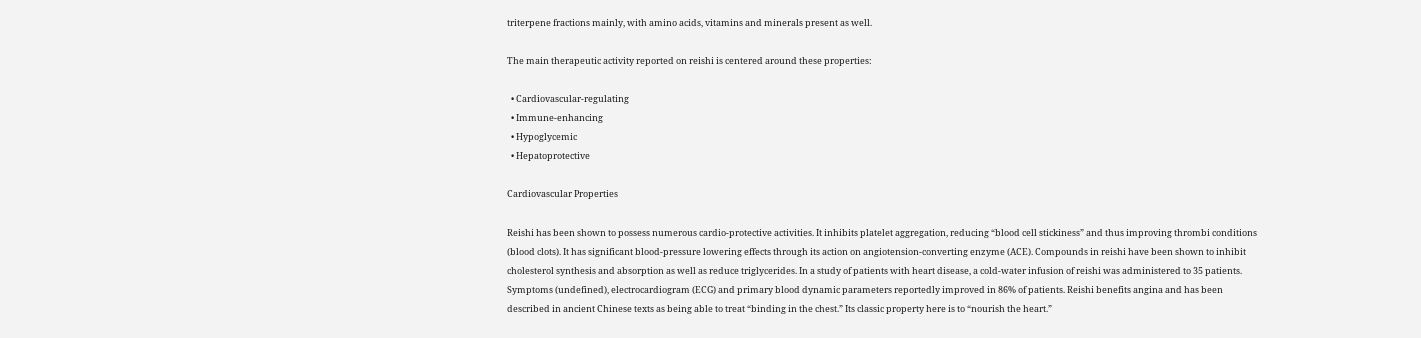triterpene fractions mainly, with amino acids, vitamins and minerals present as well.

The main therapeutic activity reported on reishi is centered around these properties:

  • Cardiovascular-regulating
  • Immune-enhancing
  • Hypoglycemic
  • Hepatoprotective

Cardiovascular Properties

Reishi has been shown to possess numerous cardio-protective activities. It inhibits platelet aggregation, reducing “blood cell stickiness” and thus improving thrombi conditions (blood clots). It has significant blood-pressure lowering effects through its action on angiotension-converting enzyme (ACE). Compounds in reishi have been shown to inhibit cholesterol synthesis and absorption as well as reduce triglycerides. In a study of patients with heart disease, a cold-water infusion of reishi was administered to 35 patients. Symptoms (undefined), electrocardiogram (ECG) and primary blood dynamic parameters reportedly improved in 86% of patients. Reishi benefits angina and has been described in ancient Chinese texts as being able to treat “binding in the chest.” Its classic property here is to “nourish the heart.”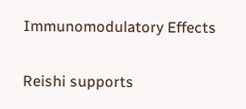Immunomodulatory Effects

Reishi supports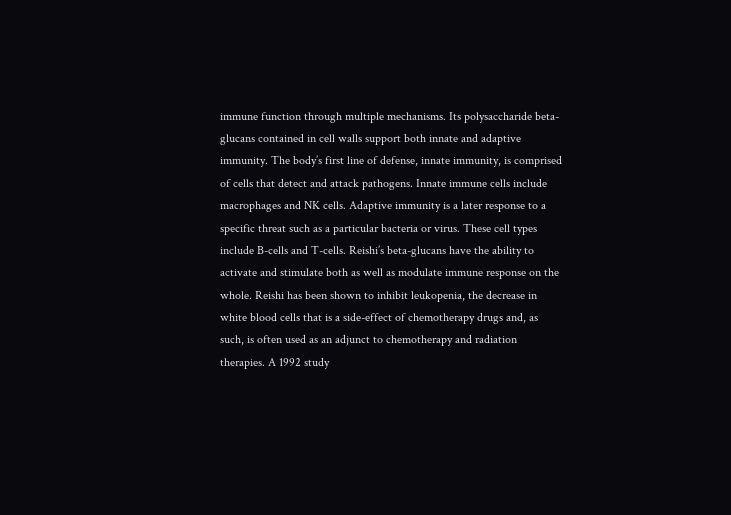immune function through multiple mechanisms. Its polysaccharide beta-glucans contained in cell walls support both innate and adaptive immunity. The body’s first line of defense, innate immunity, is comprised of cells that detect and attack pathogens. Innate immune cells include macrophages and NK cells. Adaptive immunity is a later response to a specific threat such as a particular bacteria or virus. These cell types include B-cells and T-cells. Reishi’s beta-glucans have the ability to activate and stimulate both as well as modulate immune response on the whole. Reishi has been shown to inhibit leukopenia, the decrease in white blood cells that is a side-effect of chemotherapy drugs and, as such, is often used as an adjunct to chemotherapy and radiation therapies. A 1992 study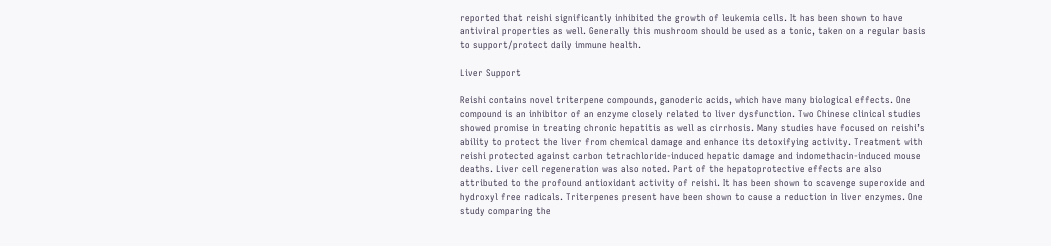reported that reishi significantly inhibited the growth of leukemia cells. It has been shown to have antiviral properties as well. Generally this mushroom should be used as a tonic, taken on a regular basis to support/protect daily immune health.

Liver Support

Reishi contains novel triterpene compounds, ganoderic acids, which have many biological effects. One compound is an inhibitor of an enzyme closely related to liver dysfunction. Two Chinese clinical studies showed promise in treating chronic hepatitis as well as cirrhosis. Many studies have focused on reishi’s ability to protect the liver from chemical damage and enhance its detoxifying activity. Treatment with reishi protected against carbon tetrachloride-induced hepatic damage and indomethacin-induced mouse deaths. Liver cell regeneration was also noted. Part of the hepatoprotective effects are also attributed to the profound antioxidant activity of reishi. It has been shown to scavenge superoxide and hydroxyl free radicals. Triterpenes present have been shown to cause a reduction in liver enzymes. One study comparing the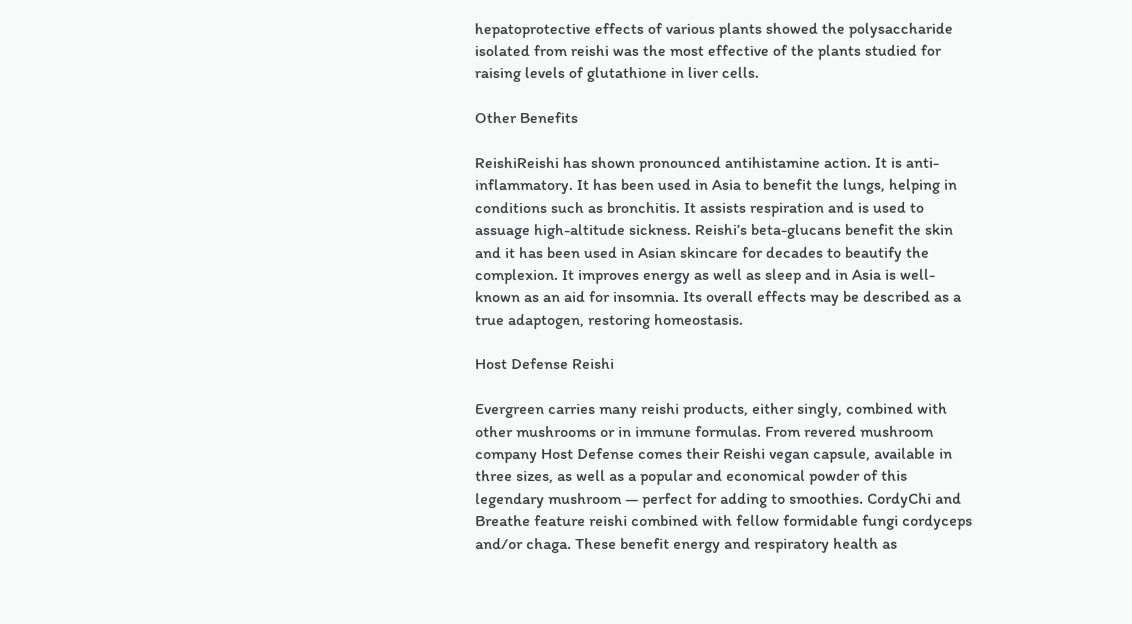hepatoprotective effects of various plants showed the polysaccharide isolated from reishi was the most effective of the plants studied for raising levels of glutathione in liver cells.

Other Benefits

ReishiReishi has shown pronounced antihistamine action. It is anti-inflammatory. It has been used in Asia to benefit the lungs, helping in conditions such as bronchitis. It assists respiration and is used to assuage high-altitude sickness. Reishi’s beta-glucans benefit the skin and it has been used in Asian skincare for decades to beautify the complexion. It improves energy as well as sleep and in Asia is well-known as an aid for insomnia. Its overall effects may be described as a true adaptogen, restoring homeostasis.

Host Defense Reishi

Evergreen carries many reishi products, either singly, combined with other mushrooms or in immune formulas. From revered mushroom company Host Defense comes their Reishi vegan capsule, available in three sizes, as well as a popular and economical powder of this legendary mushroom — perfect for adding to smoothies. CordyChi and Breathe feature reishi combined with fellow formidable fungi cordyceps and/or chaga. These benefit energy and respiratory health as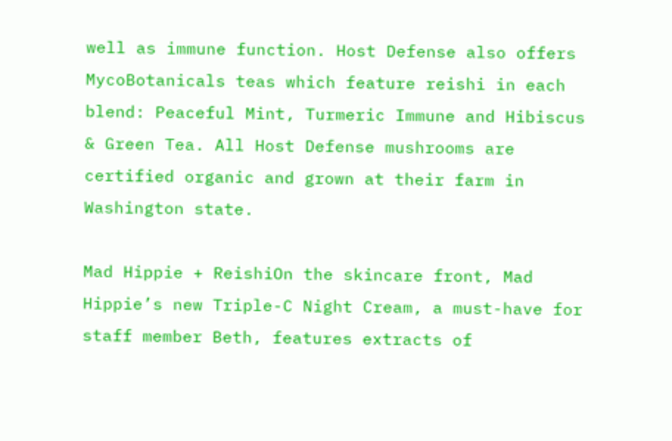well as immune function. Host Defense also offers MycoBotanicals teas which feature reishi in each blend: Peaceful Mint, Turmeric Immune and Hibiscus & Green Tea. All Host Defense mushrooms are certified organic and grown at their farm in Washington state.

Mad Hippie + ReishiOn the skincare front, Mad Hippie’s new Triple-C Night Cream, a must-have for staff member Beth, features extracts of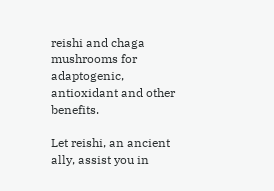reishi and chaga mushrooms for adaptogenic, antioxidant and other benefits.

Let reishi, an ancient ally, assist you in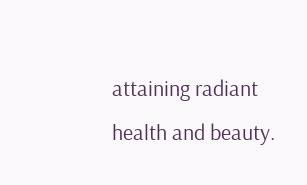attaining radiant health and beauty.